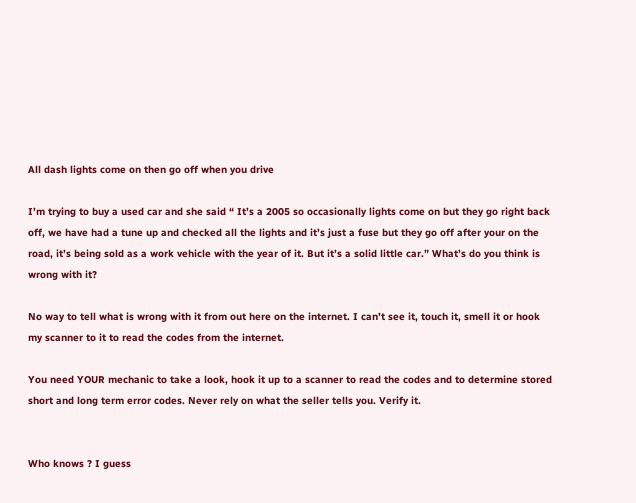All dash lights come on then go off when you drive

I’m trying to buy a used car and she said “ It’s a 2005 so occasionally lights come on but they go right back off, we have had a tune up and checked all the lights and it’s just a fuse but they go off after your on the road, it’s being sold as a work vehicle with the year of it. But it’s a solid little car.” What’s do you think is wrong with it?

No way to tell what is wrong with it from out here on the internet. I can’t see it, touch it, smell it or hook my scanner to it to read the codes from the internet.

You need YOUR mechanic to take a look, hook it up to a scanner to read the codes and to determine stored short and long term error codes. Never rely on what the seller tells you. Verify it.


Who knows ? I guess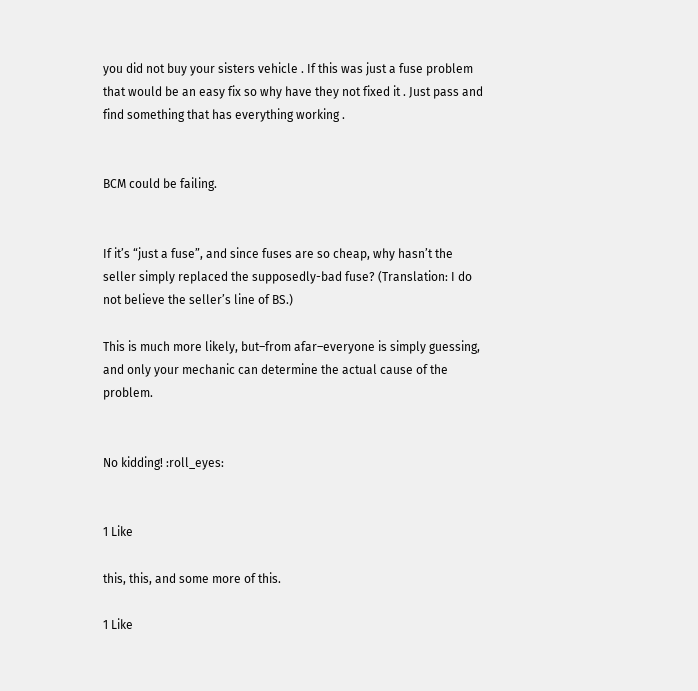you did not buy your sisters vehicle . If this was just a fuse problem that would be an easy fix so why have they not fixed it . Just pass and find something that has everything working .


BCM could be failing.


If it’s “just a fuse”, and since fuses are so cheap, why hasn’t the seller simply replaced the supposedly-bad fuse? (Translation: I do not believe the seller’s line of BS.)

This is much more likely, but–from afar–everyone is simply guessing, and only your mechanic can determine the actual cause of the problem.


No kidding! :roll_eyes:


1 Like

this, this, and some more of this.

1 Like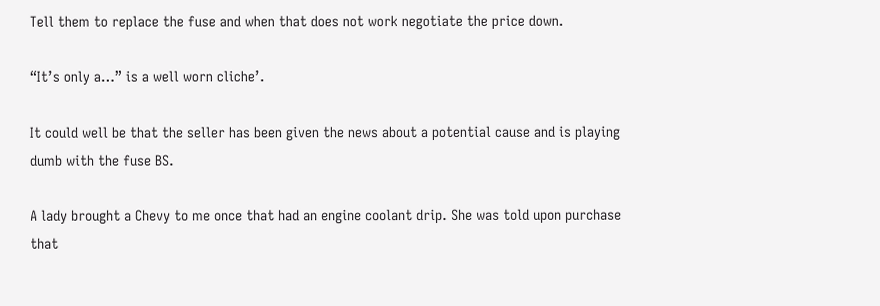Tell them to replace the fuse and when that does not work negotiate the price down.

“It’s only a…” is a well worn cliche’.

It could well be that the seller has been given the news about a potential cause and is playing dumb with the fuse BS.

A lady brought a Chevy to me once that had an engine coolant drip. She was told upon purchase that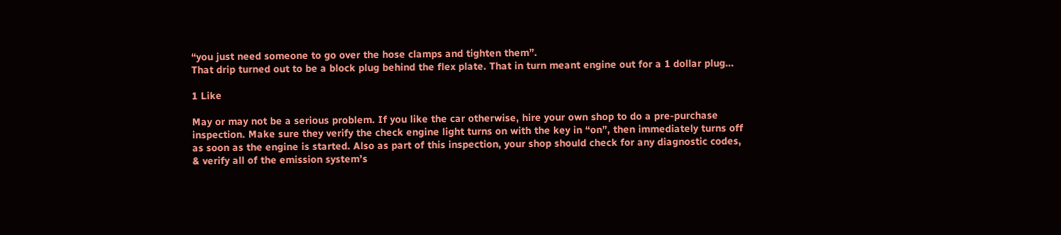“you just need someone to go over the hose clamps and tighten them”.
That drip turned out to be a block plug behind the flex plate. That in turn meant engine out for a 1 dollar plug…

1 Like

May or may not be a serious problem. If you like the car otherwise, hire your own shop to do a pre-purchase inspection. Make sure they verify the check engine light turns on with the key in “on”, then immediately turns off as soon as the engine is started. Also as part of this inspection, your shop should check for any diagnostic codes, & verify all of the emission system’s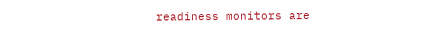readiness monitors are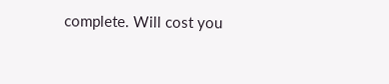complete. Will cost you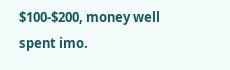$100-$200, money well spent imo.